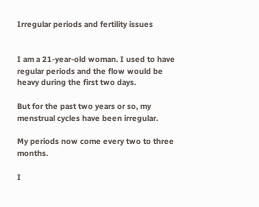Irregular periods and fertility issues


I am a 21-year-old woman. I used to have regular periods and the flow would be heavy during the first two days.

But for the past two years or so, my menstrual cycles have been irregular.

My periods now come every two to three months.

I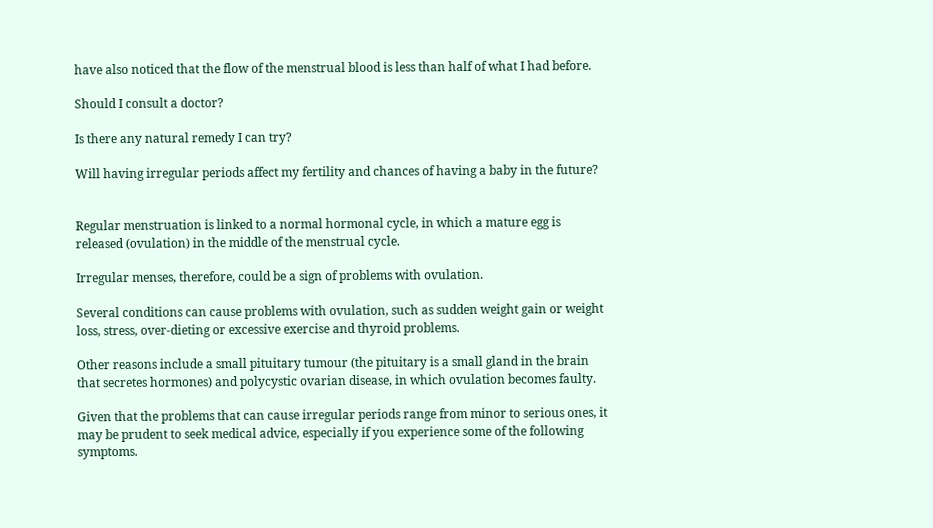have also noticed that the flow of the menstrual blood is less than half of what I had before.

Should I consult a doctor?

Is there any natural remedy I can try?

Will having irregular periods affect my fertility and chances of having a baby in the future?


Regular menstruation is linked to a normal hormonal cycle, in which a mature egg is released (ovulation) in the middle of the menstrual cycle.

Irregular menses, therefore, could be a sign of problems with ovulation.

Several conditions can cause problems with ovulation, such as sudden weight gain or weight loss, stress, over-dieting or excessive exercise and thyroid problems.

Other reasons include a small pituitary tumour (the pituitary is a small gland in the brain that secretes hormones) and polycystic ovarian disease, in which ovulation becomes faulty.

Given that the problems that can cause irregular periods range from minor to serious ones, it may be prudent to seek medical advice, especially if you experience some of the following symptoms.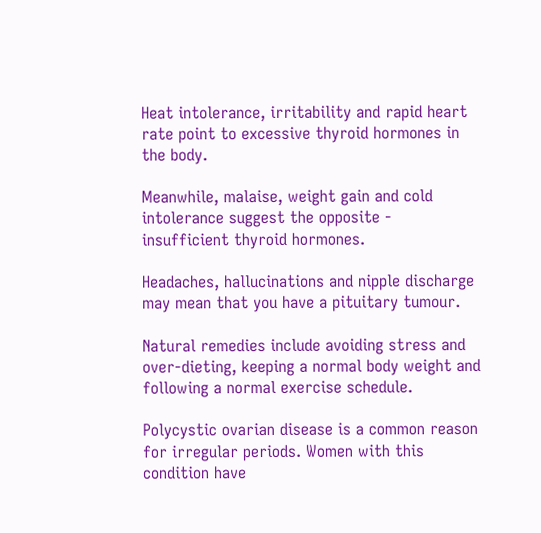Heat intolerance, irritability and rapid heart rate point to excessive thyroid hormones in the body.

Meanwhile, malaise, weight gain and cold intolerance suggest the opposite - insufficient thyroid hormones.

Headaches, hallucinations and nipple discharge may mean that you have a pituitary tumour.

Natural remedies include avoiding stress and over-dieting, keeping a normal body weight and following a normal exercise schedule.

Polycystic ovarian disease is a common reason for irregular periods. Women with this condition have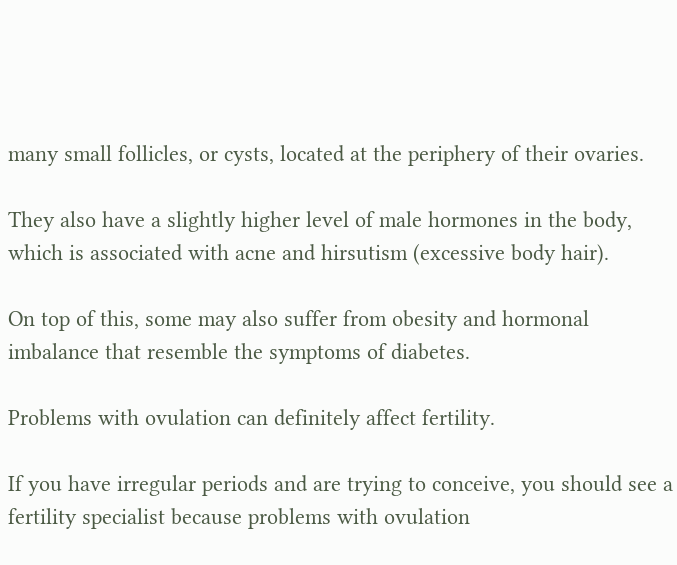many small follicles, or cysts, located at the periphery of their ovaries.

They also have a slightly higher level of male hormones in the body, which is associated with acne and hirsutism (excessive body hair).

On top of this, some may also suffer from obesity and hormonal imbalance that resemble the symptoms of diabetes.

Problems with ovulation can definitely affect fertility.

If you have irregular periods and are trying to conceive, you should see a fertility specialist because problems with ovulation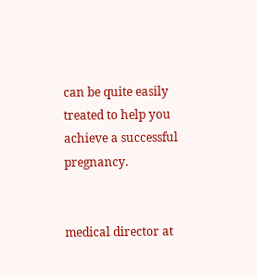can be quite easily treated to help you achieve a successful pregnancy.


medical director at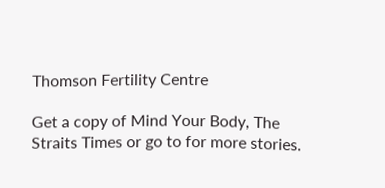Thomson Fertility Centre

Get a copy of Mind Your Body, The Straits Times or go to for more stories.